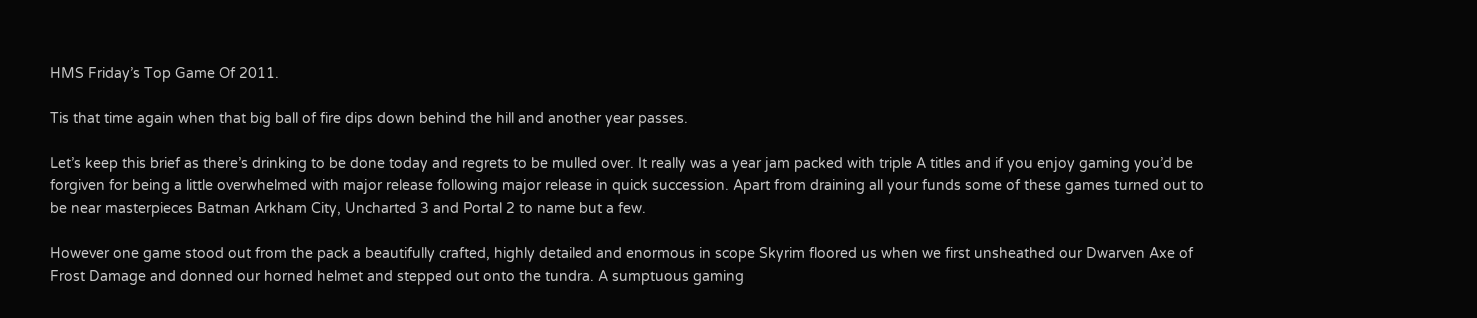HMS Friday’s Top Game Of 2011.

Tis that time again when that big ball of fire dips down behind the hill and another year passes.

Let’s keep this brief as there’s drinking to be done today and regrets to be mulled over. It really was a year jam packed with triple A titles and if you enjoy gaming you’d be forgiven for being a little overwhelmed with major release following major release in quick succession. Apart from draining all your funds some of these games turned out to be near masterpieces Batman Arkham City, Uncharted 3 and Portal 2 to name but a few.

However one game stood out from the pack a beautifully crafted, highly detailed and enormous in scope Skyrim floored us when we first unsheathed our Dwarven Axe of Frost Damage and donned our horned helmet and stepped out onto the tundra. A sumptuous gaming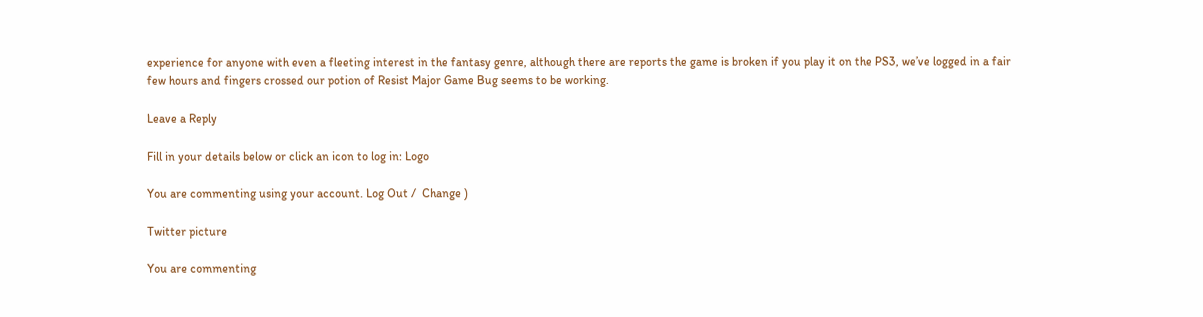experience for anyone with even a fleeting interest in the fantasy genre, although there are reports the game is broken if you play it on the PS3, we’ve logged in a fair few hours and fingers crossed our potion of Resist Major Game Bug seems to be working.

Leave a Reply

Fill in your details below or click an icon to log in: Logo

You are commenting using your account. Log Out /  Change )

Twitter picture

You are commenting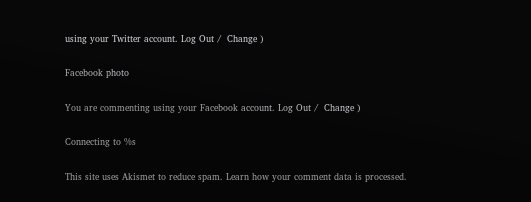using your Twitter account. Log Out /  Change )

Facebook photo

You are commenting using your Facebook account. Log Out /  Change )

Connecting to %s

This site uses Akismet to reduce spam. Learn how your comment data is processed.